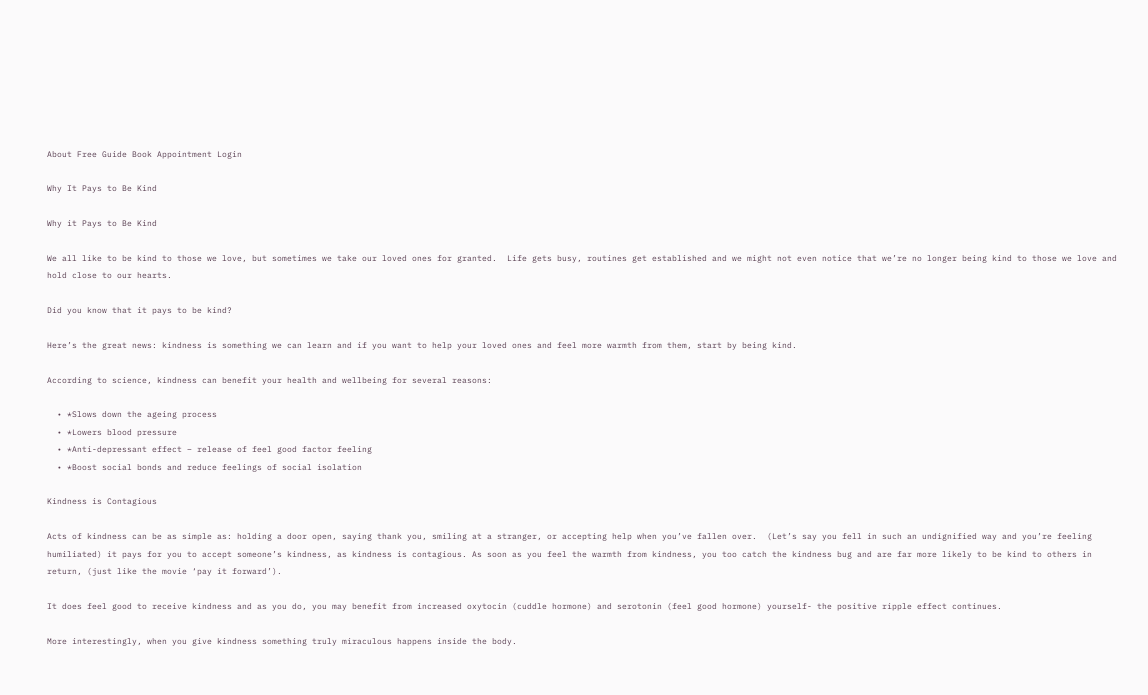About Free Guide Book Appointment Login

Why It Pays to Be Kind

Why it Pays to Be Kind

We all like to be kind to those we love, but sometimes we take our loved ones for granted.  Life gets busy, routines get established and we might not even notice that we’re no longer being kind to those we love and hold close to our hearts.

Did you know that it pays to be kind?

Here’s the great news: kindness is something we can learn and if you want to help your loved ones and feel more warmth from them, start by being kind.

According to science, kindness can benefit your health and wellbeing for several reasons:

  • *Slows down the ageing process
  • *Lowers blood pressure
  • *Anti-depressant effect – release of feel good factor feeling
  • *Boost social bonds and reduce feelings of social isolation

Kindness is Contagious

Acts of kindness can be as simple as: holding a door open, saying thank you, smiling at a stranger, or accepting help when you’ve fallen over.  (Let’s say you fell in such an undignified way and you’re feeling humiliated) it pays for you to accept someone’s kindness, as kindness is contagious. As soon as you feel the warmth from kindness, you too catch the kindness bug and are far more likely to be kind to others in return, (just like the movie ‘pay it forward’).

It does feel good to receive kindness and as you do, you may benefit from increased oxytocin (cuddle hormone) and serotonin (feel good hormone) yourself- the positive ripple effect continues.

More interestingly, when you give kindness something truly miraculous happens inside the body.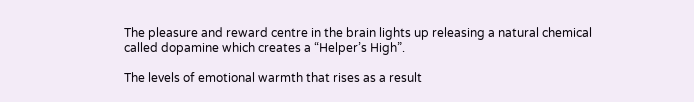The pleasure and reward centre in the brain lights up releasing a natural chemical called dopamine which creates a “Helper’s High”.

The levels of emotional warmth that rises as a result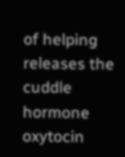of helping releases the cuddle hormone oxytocin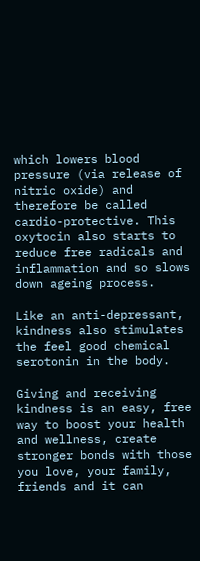which lowers blood pressure (via release of nitric oxide) and therefore be called cardio-protective. This oxytocin also starts to reduce free radicals and inflammation and so slows down ageing process.

Like an anti-depressant, kindness also stimulates the feel good chemical serotonin in the body.

Giving and receiving kindness is an easy, free way to boost your health and wellness, create stronger bonds with those you love, your family, friends and it can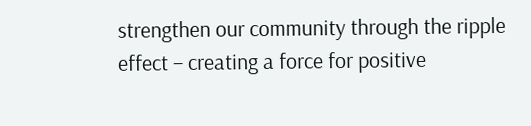strengthen our community through the ripple effect – creating a force for positive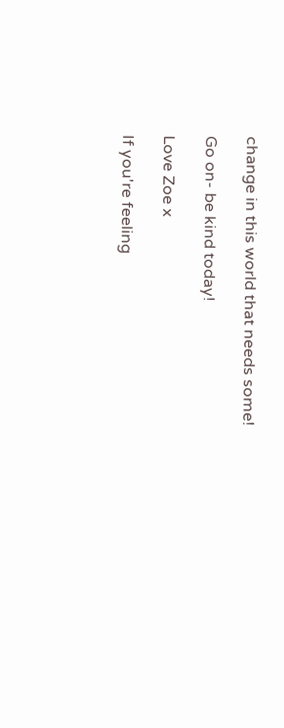change in this world that needs some!

Go on- be kind today!

Love Zoe x

If you're feeling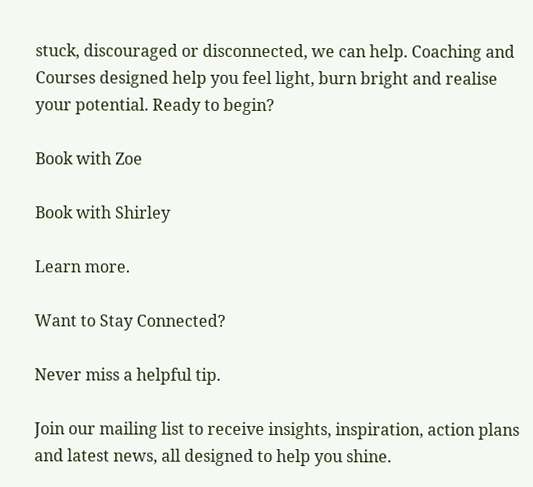stuck, discouraged or disconnected, we can help. Coaching and Courses designed help you feel light, burn bright and realise your potential. Ready to begin?

Book with Zoe

Book with Shirley

Learn more.

Want to Stay Connected?

Never miss a helpful tip.

Join our mailing list to receive insights, inspiration, action plans and latest news, all designed to help you shine.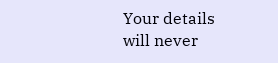Your details will never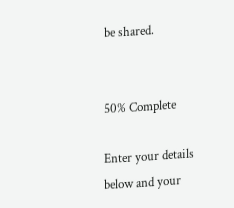be shared.


50% Complete

Enter your details below and your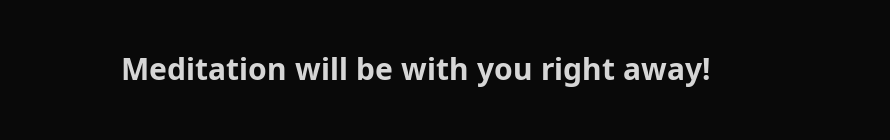Meditation will be with you right away!